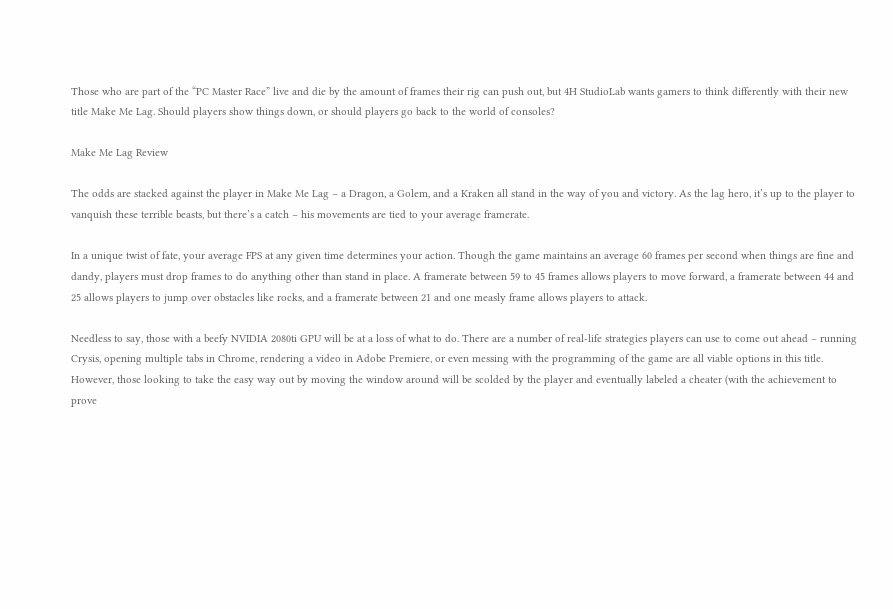Those who are part of the “PC Master Race” live and die by the amount of frames their rig can push out, but 4H StudioLab wants gamers to think differently with their new title Make Me Lag. Should players show things down, or should players go back to the world of consoles?

Make Me Lag Review

The odds are stacked against the player in Make Me Lag – a Dragon, a Golem, and a Kraken all stand in the way of you and victory. As the lag hero, it’s up to the player to vanquish these terrible beasts, but there’s a catch – his movements are tied to your average framerate.

In a unique twist of fate, your average FPS at any given time determines your action. Though the game maintains an average 60 frames per second when things are fine and dandy, players must drop frames to do anything other than stand in place. A framerate between 59 to 45 frames allows players to move forward, a framerate between 44 and 25 allows players to jump over obstacles like rocks, and a framerate between 21 and one measly frame allows players to attack.

Needless to say, those with a beefy NVIDIA 2080ti GPU will be at a loss of what to do. There are a number of real-life strategies players can use to come out ahead – running Crysis, opening multiple tabs in Chrome, rendering a video in Adobe Premiere, or even messing with the programming of the game are all viable options in this title. However, those looking to take the easy way out by moving the window around will be scolded by the player and eventually labeled a cheater (with the achievement to prove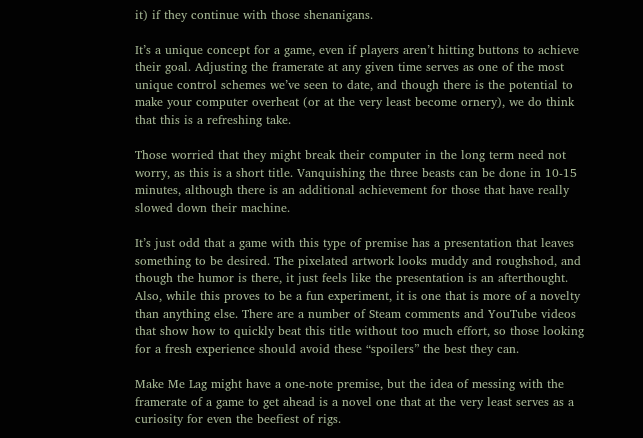it) if they continue with those shenanigans.

It’s a unique concept for a game, even if players aren’t hitting buttons to achieve their goal. Adjusting the framerate at any given time serves as one of the most unique control schemes we’ve seen to date, and though there is the potential to make your computer overheat (or at the very least become ornery), we do think that this is a refreshing take.

Those worried that they might break their computer in the long term need not worry, as this is a short title. Vanquishing the three beasts can be done in 10-15 minutes, although there is an additional achievement for those that have really slowed down their machine.

It’s just odd that a game with this type of premise has a presentation that leaves something to be desired. The pixelated artwork looks muddy and roughshod, and though the humor is there, it just feels like the presentation is an afterthought. Also, while this proves to be a fun experiment, it is one that is more of a novelty than anything else. There are a number of Steam comments and YouTube videos that show how to quickly beat this title without too much effort, so those looking for a fresh experience should avoid these “spoilers” the best they can.

Make Me Lag might have a one-note premise, but the idea of messing with the framerate of a game to get ahead is a novel one that at the very least serves as a curiosity for even the beefiest of rigs.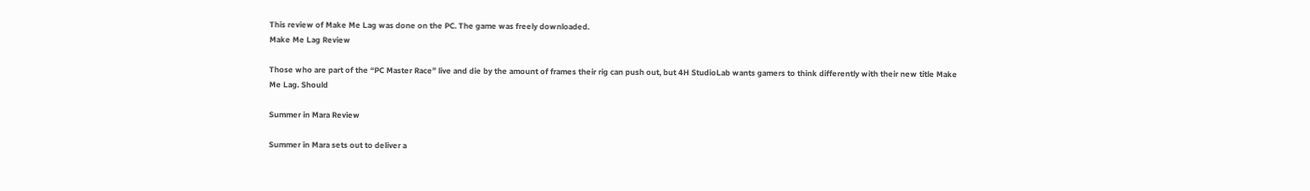This review of Make Me Lag was done on the PC. The game was freely downloaded.
Make Me Lag Review

Those who are part of the “PC Master Race” live and die by the amount of frames their rig can push out, but 4H StudioLab wants gamers to think differently with their new title Make Me Lag. Should

Summer in Mara Review

Summer in Mara sets out to deliver a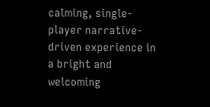calming, single-player narrative-driven experience in a bright and welcoming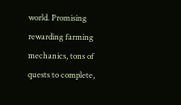world. Promising rewarding farming mechanics, tons of quests to complete,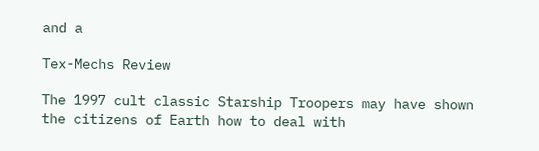and a

Tex-Mechs Review

The 1997 cult classic Starship Troopers may have shown the citizens of Earth how to deal with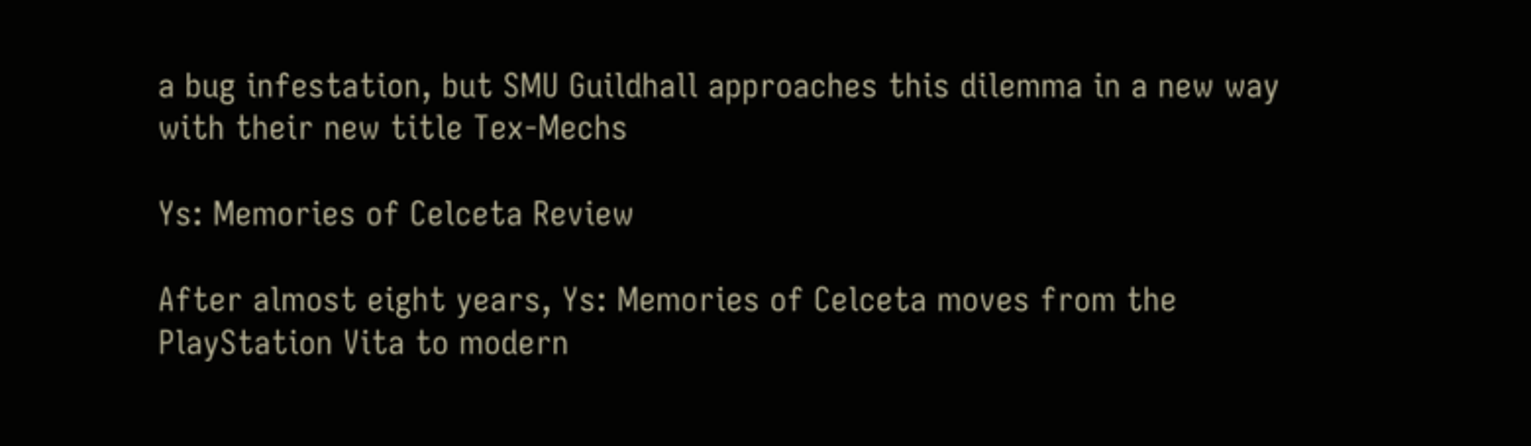a bug infestation, but SMU Guildhall approaches this dilemma in a new way with their new title Tex-Mechs

Ys: Memories of Celceta Review

After almost eight years, Ys: Memories of Celceta moves from the PlayStation Vita to modern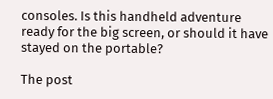consoles. Is this handheld adventure ready for the big screen, or should it have stayed on the portable?

The post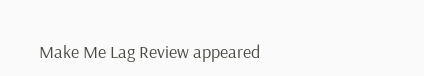Make Me Lag Review appeared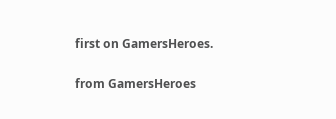first on GamersHeroes.

from GamersHeroes